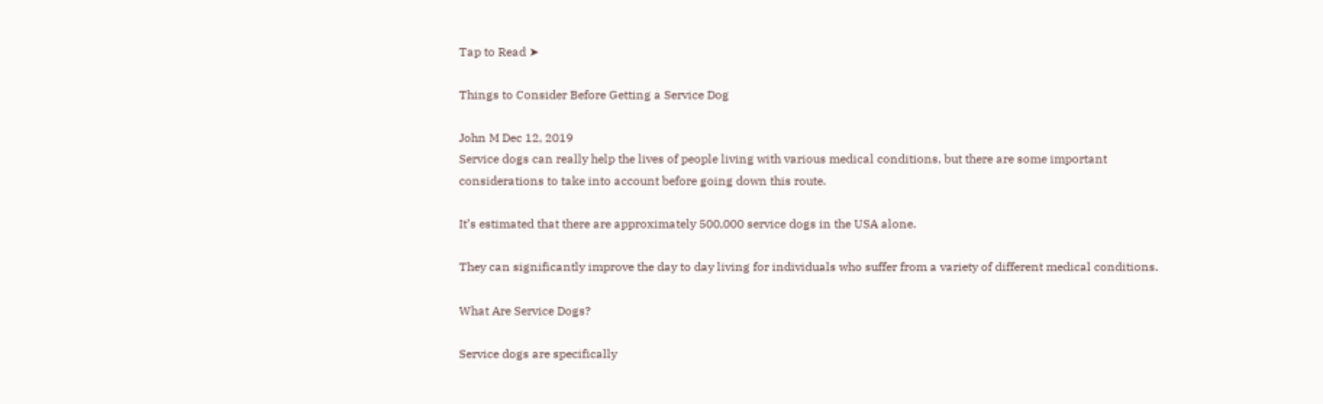Tap to Read ➤

Things to Consider Before Getting a Service Dog

John M Dec 12, 2019
Service dogs can really help the lives of people living with various medical conditions, but there are some important considerations to take into account before going down this route.

It’s estimated that there are approximately 500,000 service dogs in the USA alone.

They can significantly improve the day to day living for individuals who suffer from a variety of different medical conditions.

What Are Service Dogs?

Service dogs are specifically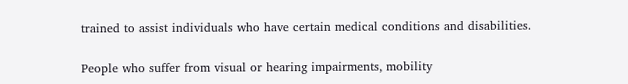trained to assist individuals who have certain medical conditions and disabilities.

People who suffer from visual or hearing impairments, mobility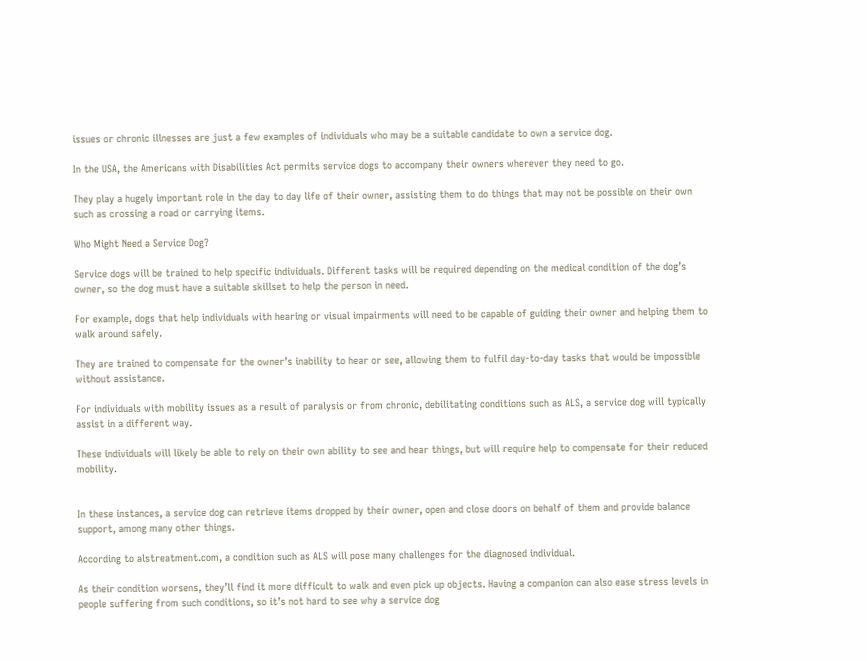issues or chronic illnesses are just a few examples of individuals who may be a suitable candidate to own a service dog.

In the USA, the Americans with Disabilities Act permits service dogs to accompany their owners wherever they need to go.

They play a hugely important role in the day to day life of their owner, assisting them to do things that may not be possible on their own such as crossing a road or carrying items.

Who Might Need a Service Dog?

Service dogs will be trained to help specific individuals. Different tasks will be required depending on the medical condition of the dog’s owner, so the dog must have a suitable skillset to help the person in need.

For example, dogs that help individuals with hearing or visual impairments will need to be capable of guiding their owner and helping them to walk around safely.

They are trained to compensate for the owner’s inability to hear or see, allowing them to fulfil day-to-day tasks that would be impossible without assistance.

For individuals with mobility issues as a result of paralysis or from chronic, debilitating conditions such as ALS, a service dog will typically assist in a different way.

These individuals will likely be able to rely on their own ability to see and hear things, but will require help to compensate for their reduced mobility.


In these instances, a service dog can retrieve items dropped by their owner, open and close doors on behalf of them and provide balance support, among many other things.

According to alstreatment.com, a condition such as ALS will pose many challenges for the diagnosed individual.

As their condition worsens, they’ll find it more difficult to walk and even pick up objects. Having a companion can also ease stress levels in people suffering from such conditions, so it’s not hard to see why a service dog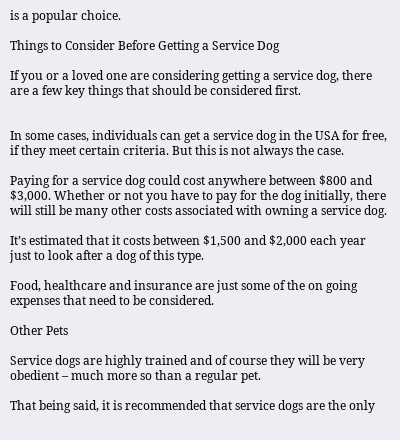is a popular choice.

Things to Consider Before Getting a Service Dog

If you or a loved one are considering getting a service dog, there are a few key things that should be considered first.


In some cases, individuals can get a service dog in the USA for free, if they meet certain criteria. But this is not always the case.

Paying for a service dog could cost anywhere between $800 and $3,000. Whether or not you have to pay for the dog initially, there will still be many other costs associated with owning a service dog.

It’s estimated that it costs between $1,500 and $2,000 each year just to look after a dog of this type.

Food, healthcare and insurance are just some of the on going expenses that need to be considered.

Other Pets

Service dogs are highly trained and of course they will be very obedient – much more so than a regular pet.

That being said, it is recommended that service dogs are the only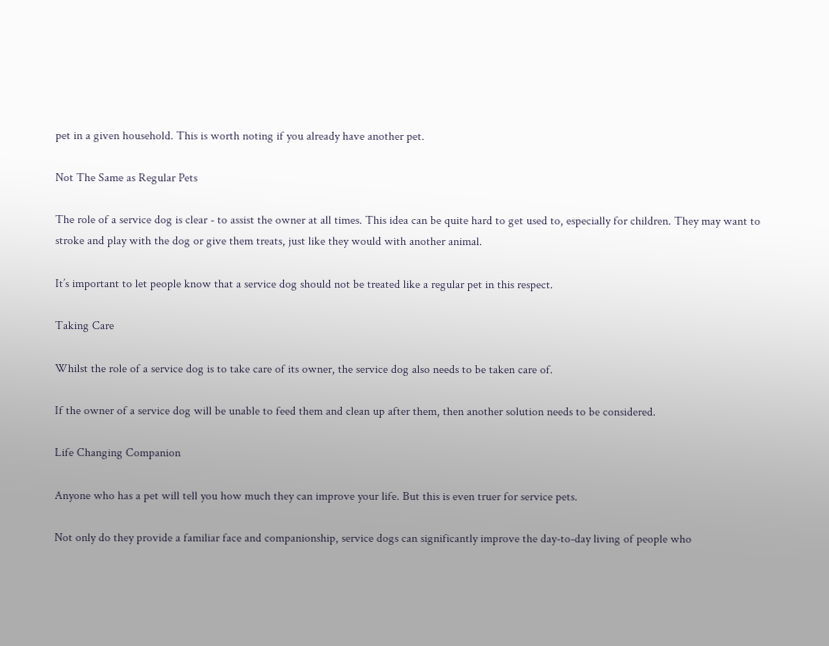pet in a given household. This is worth noting if you already have another pet.

Not The Same as Regular Pets

The role of a service dog is clear - to assist the owner at all times. This idea can be quite hard to get used to, especially for children. They may want to stroke and play with the dog or give them treats, just like they would with another animal.

It’s important to let people know that a service dog should not be treated like a regular pet in this respect.

Taking Care

Whilst the role of a service dog is to take care of its owner, the service dog also needs to be taken care of.

If the owner of a service dog will be unable to feed them and clean up after them, then another solution needs to be considered.

Life Changing Companion

Anyone who has a pet will tell you how much they can improve your life. But this is even truer for service pets.

Not only do they provide a familiar face and companionship, service dogs can significantly improve the day-to-day living of people who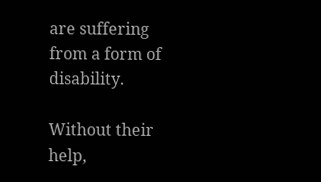are suffering from a form of disability.

Without their help,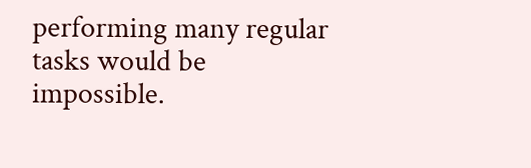performing many regular tasks would be impossible.